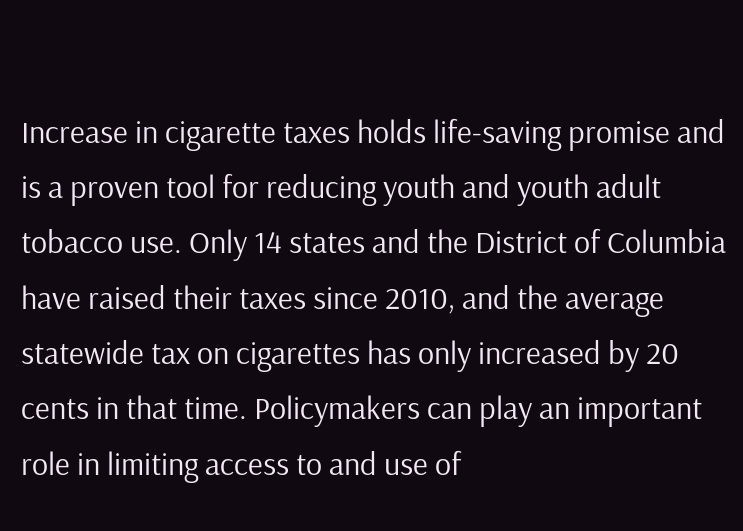Increase in cigarette taxes holds life-saving promise and is a proven tool for reducing youth and youth adult tobacco use. Only 14 states and the District of Columbia have raised their taxes since 2010, and the average statewide tax on cigarettes has only increased by 20 cents in that time. Policymakers can play an important role in limiting access to and use of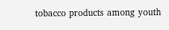tobacco products among youth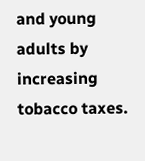and young adults by increasing tobacco taxes.